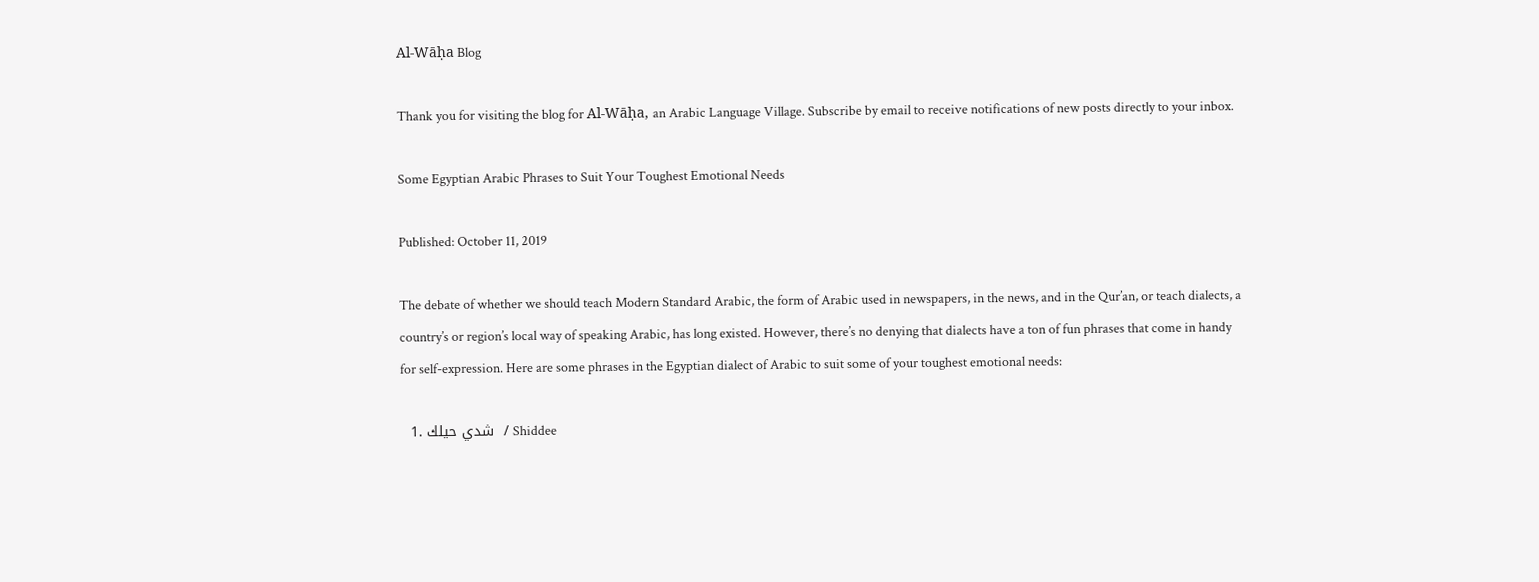Al-Wāḥa Blog

Thank you for visiting the blog for Al-Wāḥa, an Arabic Language Village. Subscribe by email to receive notifications of new posts directly to your inbox.

Some Egyptian Arabic Phrases to Suit Your Toughest Emotional Needs

Published: October 11, 2019

The debate of whether we should teach Modern Standard Arabic, the form of Arabic used in newspapers, in the news, and in the Qur’an, or teach dialects, a country’s or region’s local way of speaking Arabic, has long existed. However, there’s no denying that dialects have a ton of fun phrases that come in handy for self-expression. Here are some phrases in the Egyptian dialect of Arabic to suit some of your toughest emotional needs:

  1. شدي حيلك  / Shiddee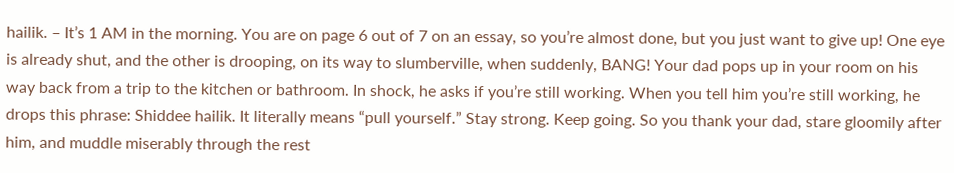hailik. – It’s 1 AM in the morning. You are on page 6 out of 7 on an essay, so you’re almost done, but you just want to give up! One eye is already shut, and the other is drooping, on its way to slumberville, when suddenly, BANG! Your dad pops up in your room on his way back from a trip to the kitchen or bathroom. In shock, he asks if you’re still working. When you tell him you’re still working, he drops this phrase: Shiddee hailik. It literally means “pull yourself.” Stay strong. Keep going. So you thank your dad, stare gloomily after him, and muddle miserably through the rest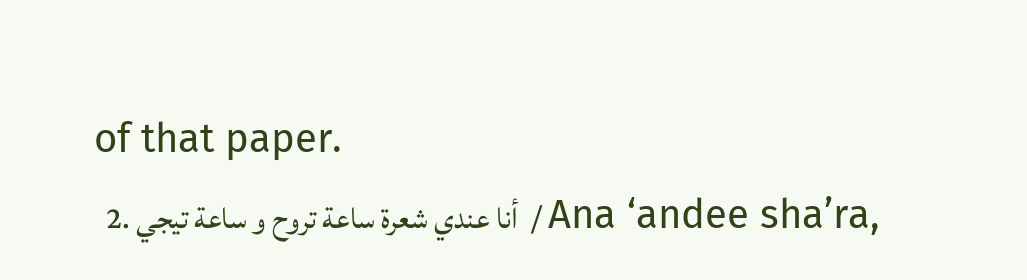of that paper.
  2. أنا عندي شعرة ساعة تروح و ساعة تيجي  / Ana ‘andee sha’ra,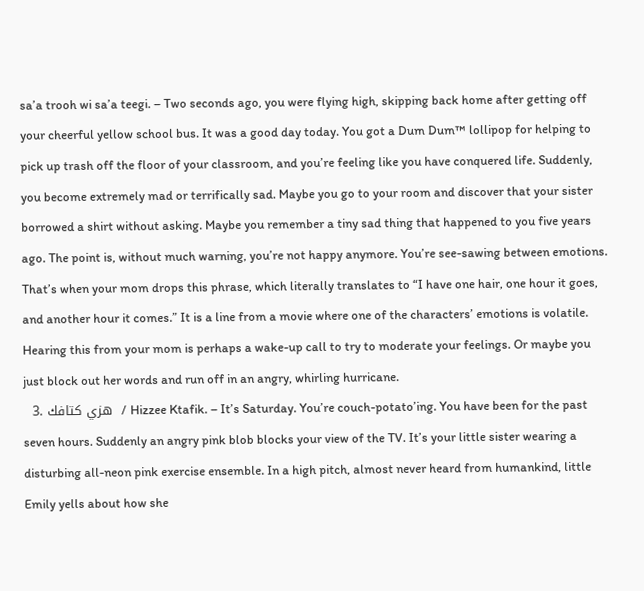sa’a trooh wi sa’a teegi. – Two seconds ago, you were flying high, skipping back home after getting off your cheerful yellow school bus. It was a good day today. You got a Dum Dum™ lollipop for helping to pick up trash off the floor of your classroom, and you’re feeling like you have conquered life. Suddenly, you become extremely mad or terrifically sad. Maybe you go to your room and discover that your sister borrowed a shirt without asking. Maybe you remember a tiny sad thing that happened to you five years ago. The point is, without much warning, you’re not happy anymore. You’re see-sawing between emotions. That’s when your mom drops this phrase, which literally translates to “I have one hair, one hour it goes, and another hour it comes.” It is a line from a movie where one of the characters’ emotions is volatile. Hearing this from your mom is perhaps a wake-up call to try to moderate your feelings. Or maybe you just block out her words and run off in an angry, whirling hurricane.
  3. هزي كتافك  / Hizzee Ktafik. – It’s Saturday. You’re couch-potato’ing. You have been for the past seven hours. Suddenly an angry pink blob blocks your view of the TV. It’s your little sister wearing a disturbing all-neon pink exercise ensemble. In a high pitch, almost never heard from humankind, little Emily yells about how she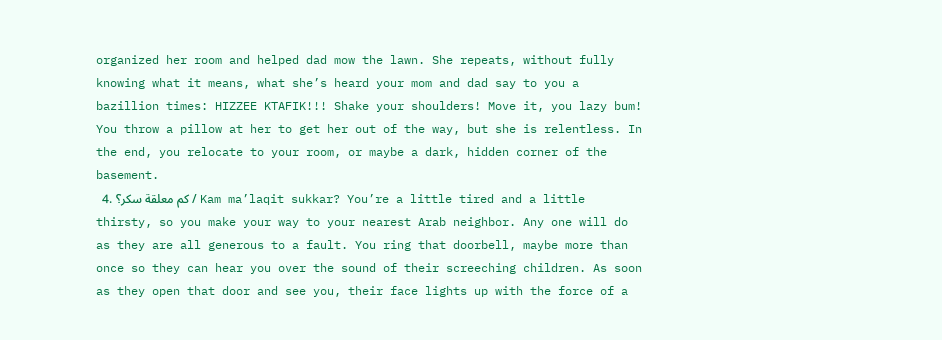organized her room and helped dad mow the lawn. She repeats, without fully knowing what it means, what she’s heard your mom and dad say to you a bazillion times: HIZZEE KTAFIK!!! Shake your shoulders! Move it, you lazy bum! You throw a pillow at her to get her out of the way, but she is relentless. In the end, you relocate to your room, or maybe a dark, hidden corner of the basement.
  4. كم معلقة سكر؟ / Kam ma’laqit sukkar? You’re a little tired and a little thirsty, so you make your way to your nearest Arab neighbor. Any one will do as they are all generous to a fault. You ring that doorbell, maybe more than once so they can hear you over the sound of their screeching children. As soon as they open that door and see you, their face lights up with the force of a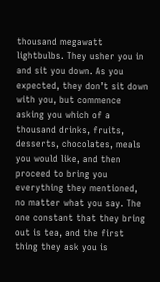thousand megawatt lightbulbs. They usher you in and sit you down. As you expected, they don’t sit down with you, but commence asking you which of a thousand drinks, fruits, desserts, chocolates, meals you would like, and then proceed to bring you everything they mentioned, no matter what you say. The one constant that they bring out is tea, and the first thing they ask you is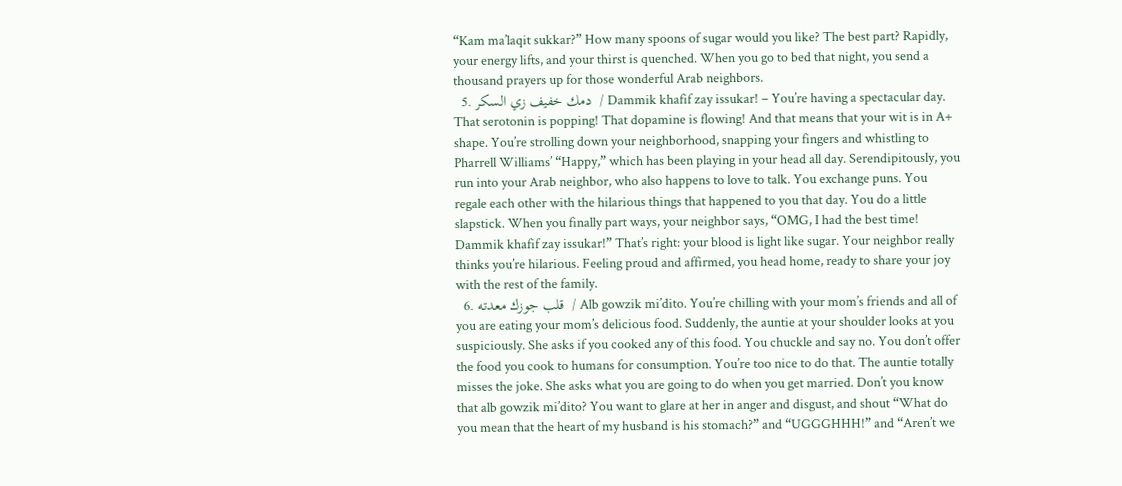“Kam ma’laqit sukkar?” How many spoons of sugar would you like? The best part? Rapidly, your energy lifts, and your thirst is quenched. When you go to bed that night, you send a thousand prayers up for those wonderful Arab neighbors.
  5. دمك خفيف زي السكر  / Dammik khafif zay issukar! – You’re having a spectacular day. That serotonin is popping! That dopamine is flowing! And that means that your wit is in A+ shape. You’re strolling down your neighborhood, snapping your fingers and whistling to Pharrell Williams’ “Happy,” which has been playing in your head all day. Serendipitously, you run into your Arab neighbor, who also happens to love to talk. You exchange puns. You regale each other with the hilarious things that happened to you that day. You do a little slapstick. When you finally part ways, your neighbor says, “OMG, I had the best time! Dammik khafif zay issukar!” That’s right: your blood is light like sugar. Your neighbor really thinks you’re hilarious. Feeling proud and affirmed, you head home, ready to share your joy with the rest of the family.
  6. قلب جوزك معدته  / Alb gowzik mi’dito. You’re chilling with your mom’s friends and all of you are eating your mom’s delicious food. Suddenly, the auntie at your shoulder looks at you suspiciously. She asks if you cooked any of this food. You chuckle and say no. You don’t offer the food you cook to humans for consumption. You’re too nice to do that. The auntie totally misses the joke. She asks what you are going to do when you get married. Don’t you know that alb gowzik mi’dito? You want to glare at her in anger and disgust, and shout “What do you mean that the heart of my husband is his stomach?” and “UGGGHHH!” and “Aren’t we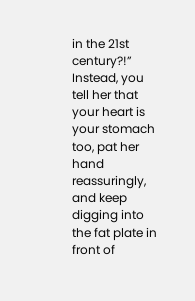in the 21st century?!” Instead, you tell her that your heart is your stomach too, pat her hand reassuringly, and keep digging into the fat plate in front of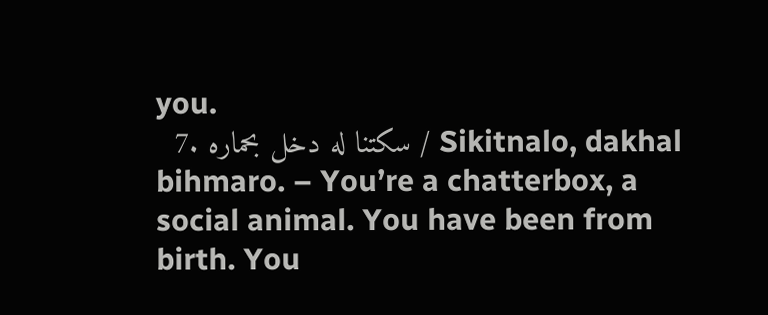you.
  7. سكتنا له دخل بحماره / Sikitnalo, dakhal bihmaro. – You’re a chatterbox, a social animal. You have been from birth. You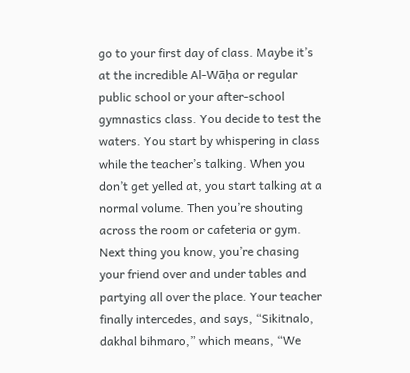go to your first day of class. Maybe it’s at the incredible Al-Wāḥa or regular public school or your after-school gymnastics class. You decide to test the waters. You start by whispering in class while the teacher’s talking. When you don’t get yelled at, you start talking at a normal volume. Then you’re shouting across the room or cafeteria or gym. Next thing you know, you’re chasing your friend over and under tables and partying all over the place. Your teacher finally intercedes, and says, “Sikitnalo, dakhal bihmaro,” which means, “We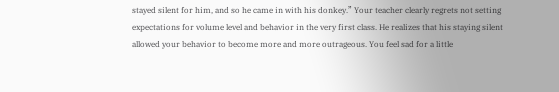stayed silent for him, and so he came in with his donkey.” Your teacher clearly regrets not setting expectations for volume level and behavior in the very first class. He realizes that his staying silent allowed your behavior to become more and more outrageous. You feel sad for a little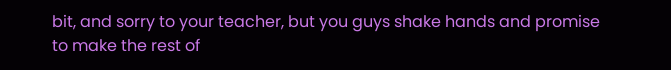bit, and sorry to your teacher, but you guys shake hands and promise to make the rest of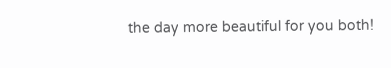the day more beautiful for you both!